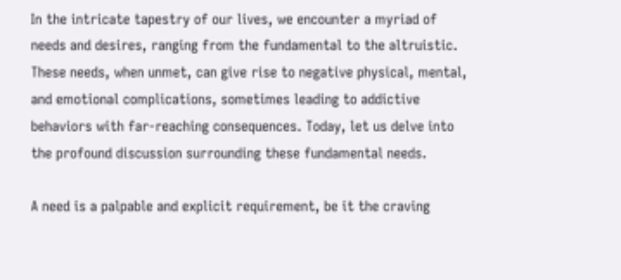In the intricate tapestry of our lives, we encounter a myriad of needs and desires, ranging from the fundamental to the altruistic. These needs, when unmet, can give rise to negative physical, mental, and emotional complications, sometimes leading to addictive behaviors with far-reaching consequences. Today, let us delve into the profound discussion surrounding these fundamental needs.

A need is a palpable and explicit requirement, be it the craving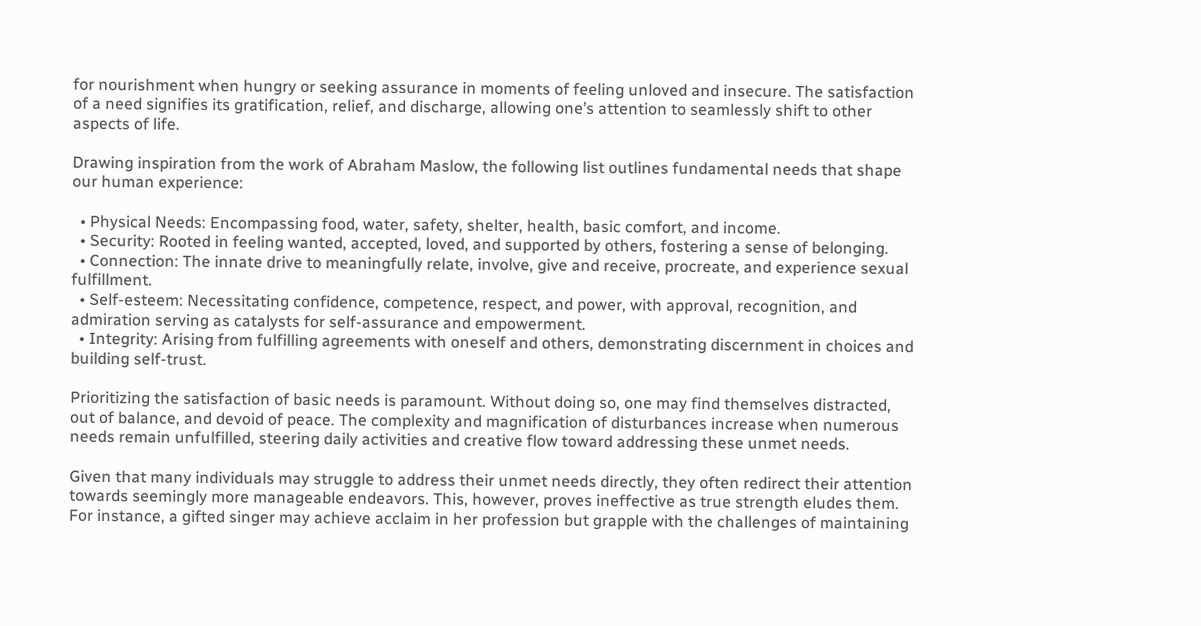for nourishment when hungry or seeking assurance in moments of feeling unloved and insecure. The satisfaction of a need signifies its gratification, relief, and discharge, allowing one’s attention to seamlessly shift to other aspects of life.

Drawing inspiration from the work of Abraham Maslow, the following list outlines fundamental needs that shape our human experience:

  • Physical Needs: Encompassing food, water, safety, shelter, health, basic comfort, and income.
  • Security: Rooted in feeling wanted, accepted, loved, and supported by others, fostering a sense of belonging.
  • Connection: The innate drive to meaningfully relate, involve, give and receive, procreate, and experience sexual fulfillment.
  • Self-esteem: Necessitating confidence, competence, respect, and power, with approval, recognition, and admiration serving as catalysts for self-assurance and empowerment.
  • Integrity: Arising from fulfilling agreements with oneself and others, demonstrating discernment in choices and building self-trust.

Prioritizing the satisfaction of basic needs is paramount. Without doing so, one may find themselves distracted, out of balance, and devoid of peace. The complexity and magnification of disturbances increase when numerous needs remain unfulfilled, steering daily activities and creative flow toward addressing these unmet needs.

Given that many individuals may struggle to address their unmet needs directly, they often redirect their attention towards seemingly more manageable endeavors. This, however, proves ineffective as true strength eludes them. For instance, a gifted singer may achieve acclaim in her profession but grapple with the challenges of maintaining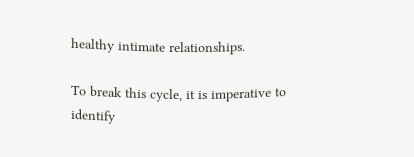healthy intimate relationships.

To break this cycle, it is imperative to identify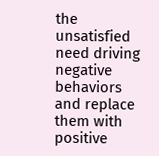the unsatisfied need driving negative behaviors and replace them with positive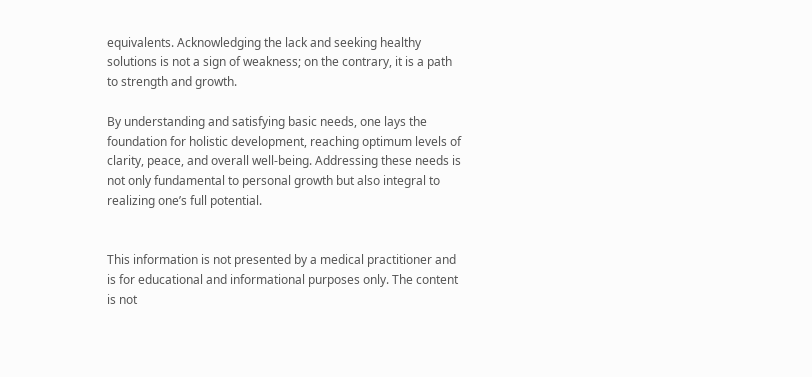equivalents. Acknowledging the lack and seeking healthy solutions is not a sign of weakness; on the contrary, it is a path to strength and growth.

By understanding and satisfying basic needs, one lays the foundation for holistic development, reaching optimum levels of clarity, peace, and overall well-being. Addressing these needs is not only fundamental to personal growth but also integral to realizing one’s full potential.


This information is not presented by a medical practitioner and is for educational and informational purposes only. The content is not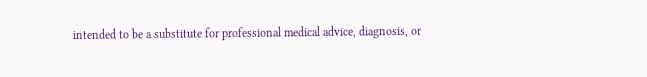intended to be a substitute for professional medical advice, diagnosis, or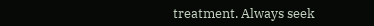treatment. Always seek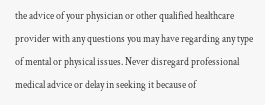the advice of your physician or other qualified healthcare provider with any questions you may have regarding any type of mental or physical issues. Never disregard professional medical advice or delay in seeking it because of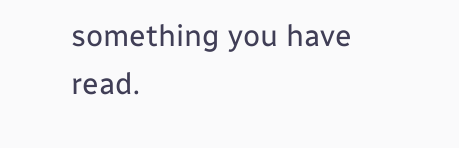something you have read.